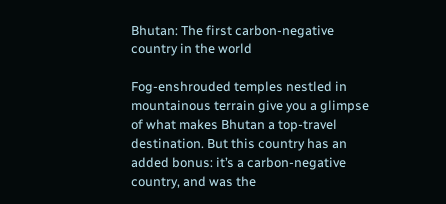Bhutan: The first carbon-negative country in the world

Fog-enshrouded temples nestled in mountainous terrain give you a glimpse of what makes Bhutan a top-travel destination. But this country has an added bonus: it’s a carbon-negative country, and was the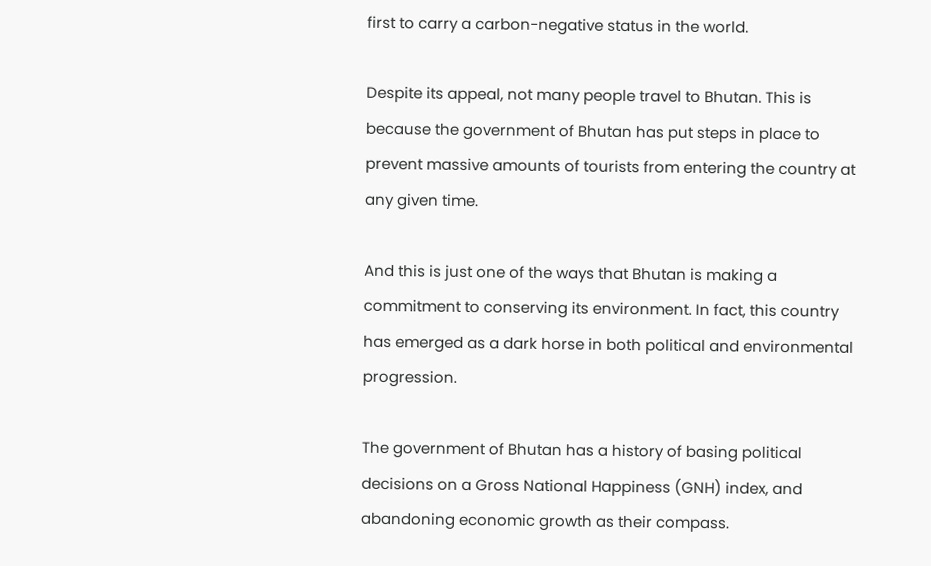first to carry a carbon-negative status in the world.

Despite its appeal, not many people travel to Bhutan. This is because the government of Bhutan has put steps in place to prevent massive amounts of tourists from entering the country at any given time.

And this is just one of the ways that Bhutan is making a commitment to conserving its environment. In fact, this country has emerged as a dark horse in both political and environmental progression.

The government of Bhutan has a history of basing political decisions on a Gross National Happiness (GNH) index, and abandoning economic growth as their compass.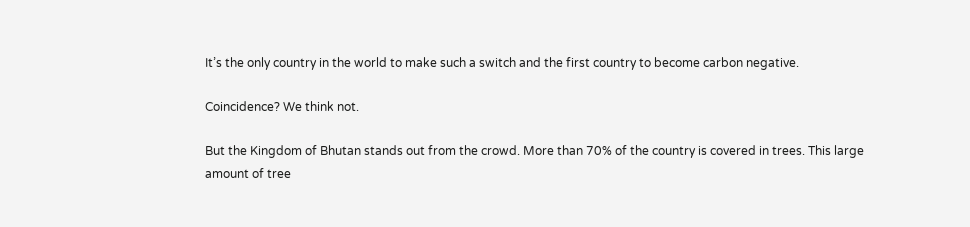It’s the only country in the world to make such a switch and the first country to become carbon negative.

Coincidence? We think not.

But the Kingdom of Bhutan stands out from the crowd. More than 70% of the country is covered in trees. This large amount of tree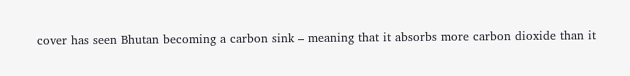cover has seen Bhutan becoming a carbon sink – meaning that it absorbs more carbon dioxide than it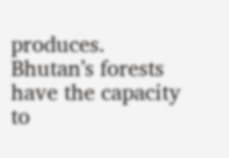produces. Bhutan’s forests have the capacity to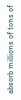absorb millions of tons of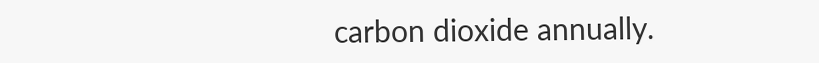carbon dioxide annually.